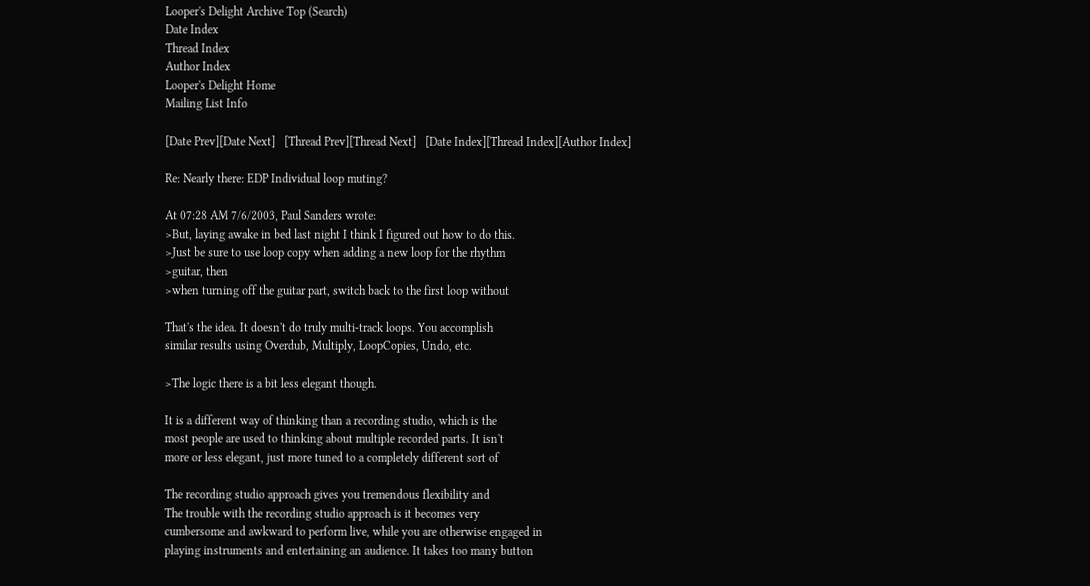Looper's Delight Archive Top (Search)
Date Index
Thread Index
Author Index
Looper's Delight Home
Mailing List Info

[Date Prev][Date Next]   [Thread Prev][Thread Next]   [Date Index][Thread Index][Author Index]

Re: Nearly there: EDP Individual loop muting?

At 07:28 AM 7/6/2003, Paul Sanders wrote:
>But, laying awake in bed last night I think I figured out how to do this.
>Just be sure to use loop copy when adding a new loop for the rhythm
>guitar, then
>when turning off the guitar part, switch back to the first loop without

That's the idea. It doesn't do truly multi-track loops. You accomplish
similar results using Overdub, Multiply, LoopCopies, Undo, etc.

>The logic there is a bit less elegant though.

It is a different way of thinking than a recording studio, which is the
most people are used to thinking about multiple recorded parts. It isn't
more or less elegant, just more tuned to a completely different sort of

The recording studio approach gives you tremendous flexibility and
The trouble with the recording studio approach is it becomes very
cumbersome and awkward to perform live, while you are otherwise engaged in
playing instruments and entertaining an audience. It takes too many button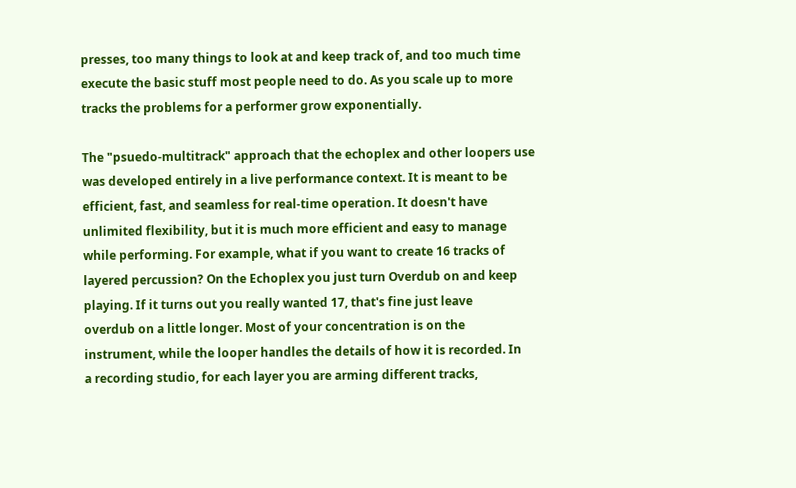presses, too many things to look at and keep track of, and too much time
execute the basic stuff most people need to do. As you scale up to more
tracks the problems for a performer grow exponentially.

The "psuedo-multitrack" approach that the echoplex and other loopers use
was developed entirely in a live performance context. It is meant to be
efficient, fast, and seamless for real-time operation. It doesn't have
unlimited flexibility, but it is much more efficient and easy to manage
while performing. For example, what if you want to create 16 tracks of
layered percussion? On the Echoplex you just turn Overdub on and keep
playing. If it turns out you really wanted 17, that's fine just leave
overdub on a little longer. Most of your concentration is on the
instrument, while the looper handles the details of how it is recorded. In
a recording studio, for each layer you are arming different tracks,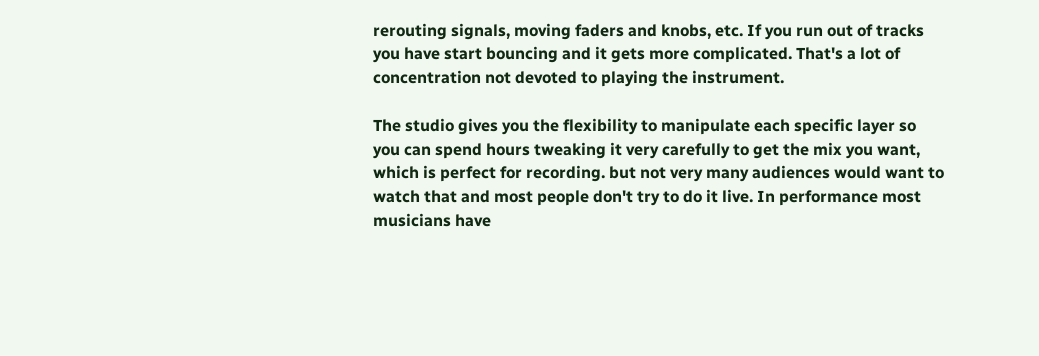rerouting signals, moving faders and knobs, etc. If you run out of tracks
you have start bouncing and it gets more complicated. That's a lot of
concentration not devoted to playing the instrument.

The studio gives you the flexibility to manipulate each specific layer so
you can spend hours tweaking it very carefully to get the mix you want,
which is perfect for recording. but not very many audiences would want to
watch that and most people don't try to do it live. In performance most
musicians have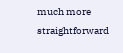much more straightforward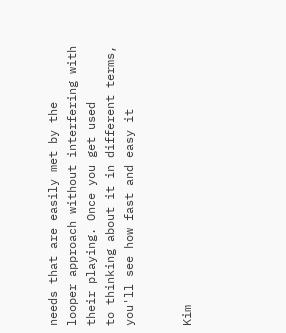needs that are easily met by the
looper approach without interfering with their playing. Once you get used
to thinking about it in different terms, you'll see how fast and easy it


Kim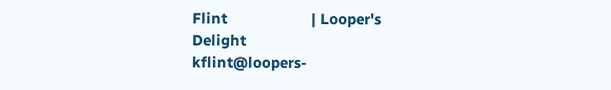Flint                     | Looper's Delight
kflint@loopers-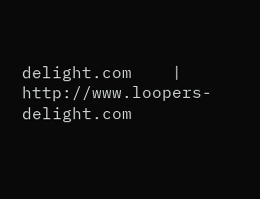delight.com    | http://www.loopers-delight.com